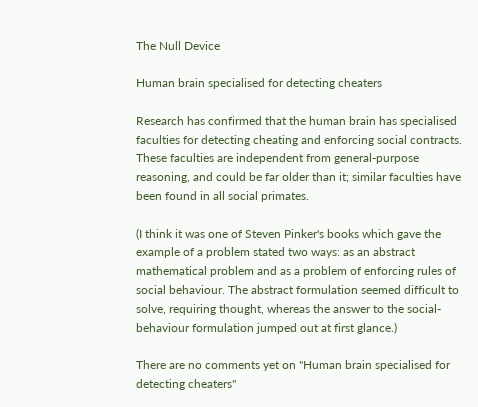The Null Device

Human brain specialised for detecting cheaters

Research has confirmed that the human brain has specialised faculties for detecting cheating and enforcing social contracts. These faculties are independent from general-purpose reasoning, and could be far older than it; similar faculties have been found in all social primates.

(I think it was one of Steven Pinker's books which gave the example of a problem stated two ways: as an abstract mathematical problem and as a problem of enforcing rules of social behaviour. The abstract formulation seemed difficult to solve, requiring thought, whereas the answer to the social-behaviour formulation jumped out at first glance.)

There are no comments yet on "Human brain specialised for detecting cheaters"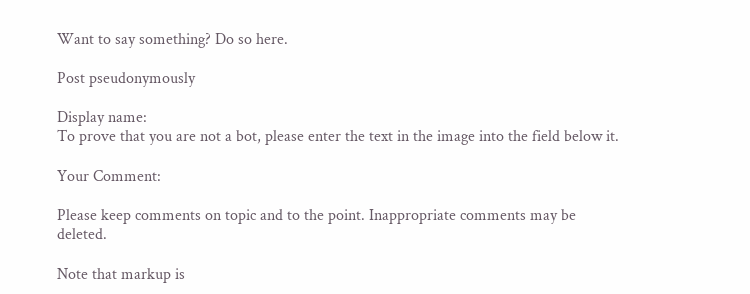Want to say something? Do so here.

Post pseudonymously

Display name:
To prove that you are not a bot, please enter the text in the image into the field below it.

Your Comment:

Please keep comments on topic and to the point. Inappropriate comments may be deleted.

Note that markup is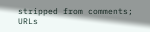stripped from comments; URLs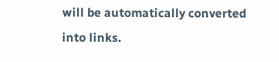will be automatically converted into links.